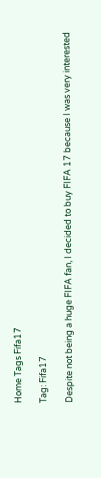Home Tags Fifa17

Tag: Fifa17

Despite not being a huge FIFA fan, I decided to buy FIFA 17 because I was very interested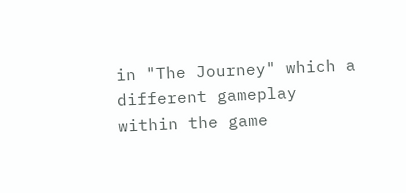in "The Journey" which a different gameplay within the game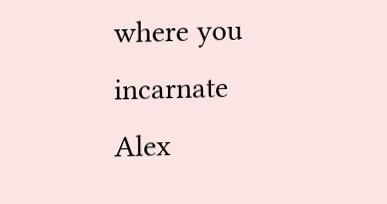where you incarnate Alex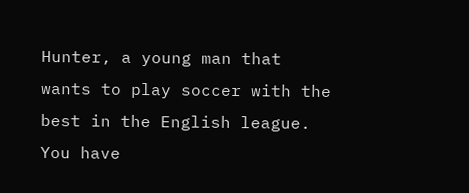Hunter, a young man that wants to play soccer with the best in the English league. You have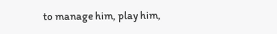to manage him, play him,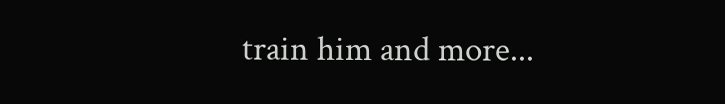train him and more...